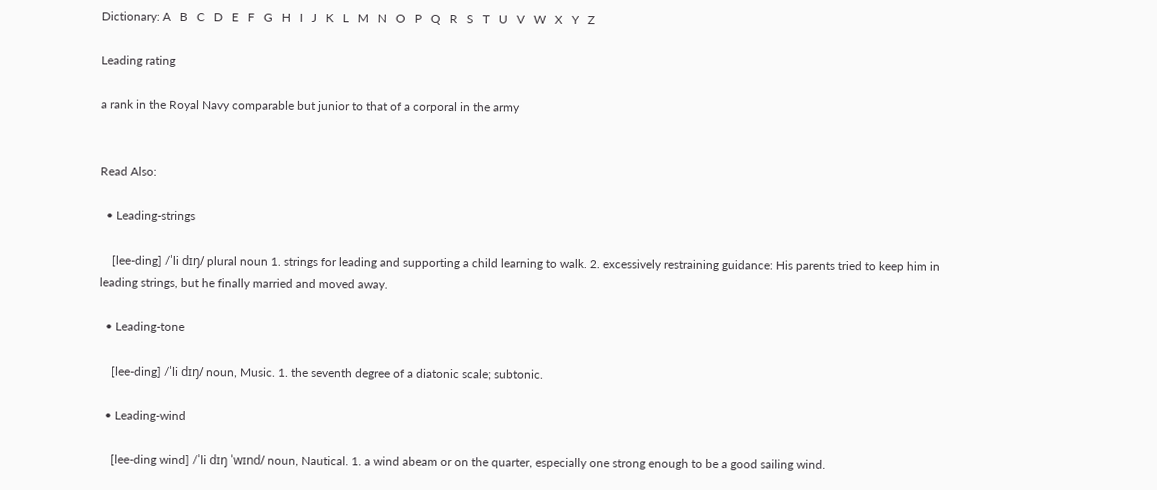Dictionary: A   B   C   D   E   F   G   H   I   J   K   L   M   N   O   P   Q   R   S   T   U   V   W   X   Y   Z

Leading rating

a rank in the Royal Navy comparable but junior to that of a corporal in the army


Read Also:

  • Leading-strings

    [lee-ding] /ˈli dɪŋ/ plural noun 1. strings for leading and supporting a child learning to walk. 2. excessively restraining guidance: His parents tried to keep him in leading strings, but he finally married and moved away.

  • Leading-tone

    [lee-ding] /ˈli dɪŋ/ noun, Music. 1. the seventh degree of a diatonic scale; subtonic.

  • Leading-wind

    [lee-ding wind] /ˈli dɪŋ ˈwɪnd/ noun, Nautical. 1. a wind abeam or on the quarter, especially one strong enough to be a good sailing wind.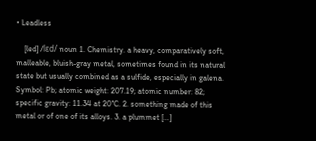• Leadless

    [led] /lɛd/ noun 1. Chemistry. a heavy, comparatively soft, malleable, bluish-gray metal, sometimes found in its natural state but usually combined as a sulfide, especially in galena. Symbol: Pb; atomic weight: 207.19; atomic number: 82; specific gravity: 11.34 at 20°C. 2. something made of this metal or of one of its alloys. 3. a plummet […]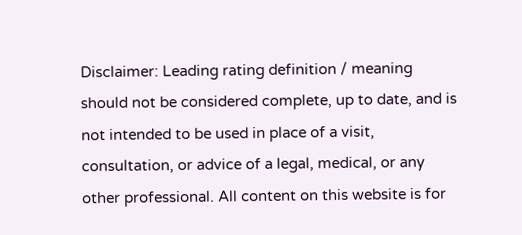Disclaimer: Leading rating definition / meaning should not be considered complete, up to date, and is not intended to be used in place of a visit, consultation, or advice of a legal, medical, or any other professional. All content on this website is for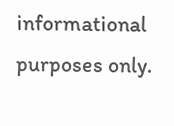informational purposes only.